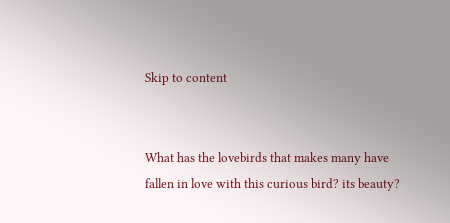Skip to content


What has the lovebirds that makes many have fallen in love with this curious bird? its beauty?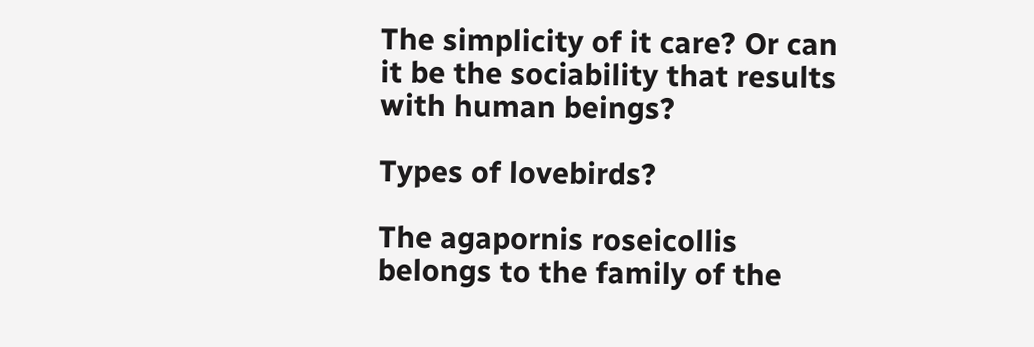The simplicity of it care? Or can it be the sociability that results with human beings?

Types of lovebirds?

The agapornis roseicollis belongs to the family of the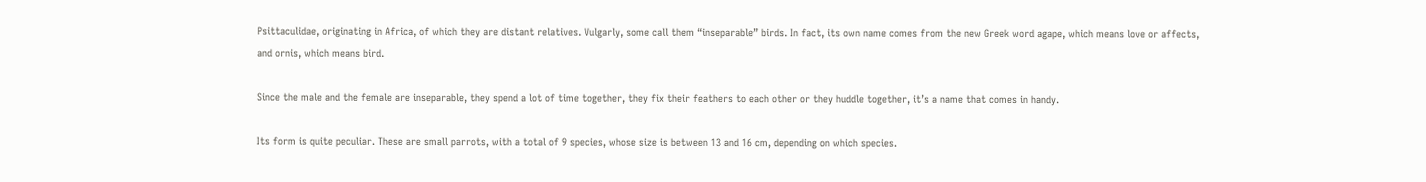Psittaculidae, originating in Africa, of which they are distant relatives. Vulgarly, some call them “inseparable” birds. In fact, its own name comes from the new Greek word agape, which means love or affects, and ornis, which means bird.

Since the male and the female are inseparable, they spend a lot of time together, they fix their feathers to each other or they huddle together, it’s a name that comes in handy.

Its form is quite peculiar. These are small parrots, with a total of 9 species, whose size is between 13 and 16 cm, depending on which species.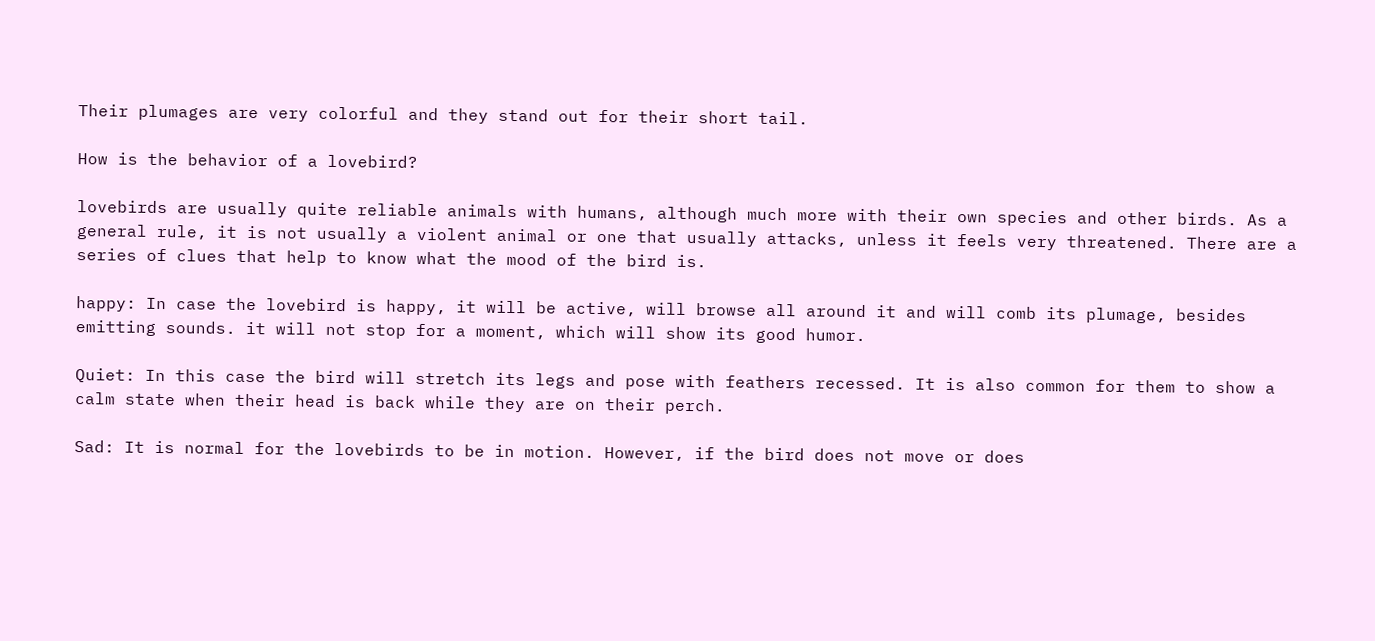Their plumages are very colorful and they stand out for their short tail.

How is the behavior of a lovebird?

lovebirds are usually quite reliable animals with humans, although much more with their own species and other birds. As a general rule, it is not usually a violent animal or one that usually attacks, unless it feels very threatened. There are a series of clues that help to know what the mood of the bird is.

happy: In case the lovebird is happy, it will be active, will browse all around it and will comb its plumage, besides emitting sounds. it will not stop for a moment, which will show its good humor.

Quiet: In this case the bird will stretch its legs and pose with feathers recessed. It is also common for them to show a calm state when their head is back while they are on their perch.

Sad: It is normal for the lovebirds to be in motion. However, if the bird does not move or does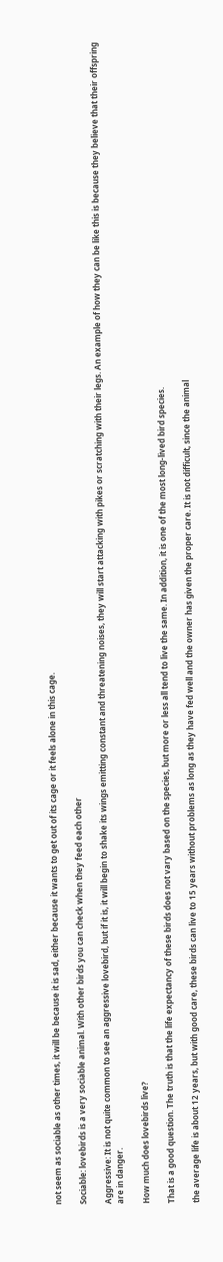not seem as sociable as other times, it will be because it is sad, either because it wants to get out of its cage or it feels alone in this cage.

Sociable: lovebirds is a very sociable animal. With other birds you can check when they feed each other

Aggressive: It is not quite common to see an aggressive lovebird, but if it is, it will begin to shake its wings emitting constant and threatening noises, they will start attacking with pikes or scratching with their legs. An example of how they can be like this is because they believe that their offspring are in danger.

How much does lovebirds live?

That is a good question. The truth is that the life expectancy of these birds does not vary based on the species, but more or less all tend to live the same. In addition, it is one of the most long-lived bird species.

the average life is about 12 years, but with good care, these birds can live to 15 years without problems as long as they have fed well and the owner has given the proper care. It is not difficult, since the animal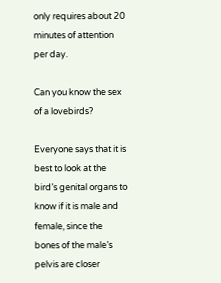only requires about 20 minutes of attention per day.

Can you know the sex of a lovebirds?

Everyone says that it is best to look at the bird’s genital organs to know if it is male and female, since the bones of the male’s pelvis are closer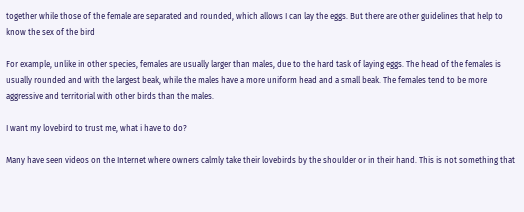together while those of the female are separated and rounded, which allows I can lay the eggs. But there are other guidelines that help to know the sex of the bird

For example, unlike in other species, females are usually larger than males, due to the hard task of laying eggs. The head of the females is usually rounded and with the largest beak, while the males have a more uniform head and a small beak. The females tend to be more aggressive and territorial with other birds than the males.

I want my lovebird to trust me, what i have to do?

Many have seen videos on the Internet where owners calmly take their lovebirds by the shoulder or in their hand. This is not something that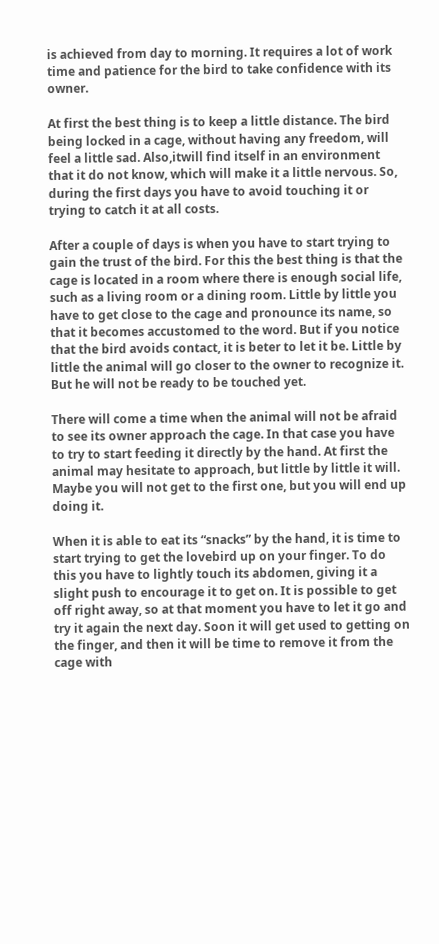is achieved from day to morning. It requires a lot of work time and patience for the bird to take confidence with its owner.

At first the best thing is to keep a little distance. The bird being locked in a cage, without having any freedom, will feel a little sad. Also,itwill find itself in an environment that it do not know, which will make it a little nervous. So, during the first days you have to avoid touching it or trying to catch it at all costs.

After a couple of days is when you have to start trying to gain the trust of the bird. For this the best thing is that the cage is located in a room where there is enough social life, such as a living room or a dining room. Little by little you have to get close to the cage and pronounce its name, so that it becomes accustomed to the word. But if you notice that the bird avoids contact, it is beter to let it be. Little by little the animal will go closer to the owner to recognize it. But he will not be ready to be touched yet.

There will come a time when the animal will not be afraid to see its owner approach the cage. In that case you have to try to start feeding it directly by the hand. At first the animal may hesitate to approach, but little by little it will. Maybe you will not get to the first one, but you will end up doing it.

When it is able to eat its “snacks” by the hand, it is time to start trying to get the lovebird up on your finger. To do this you have to lightly touch its abdomen, giving it a slight push to encourage it to get on. It is possible to get off right away, so at that moment you have to let it go and try it again the next day. Soon it will get used to getting on the finger, and then it will be time to remove it from the cage with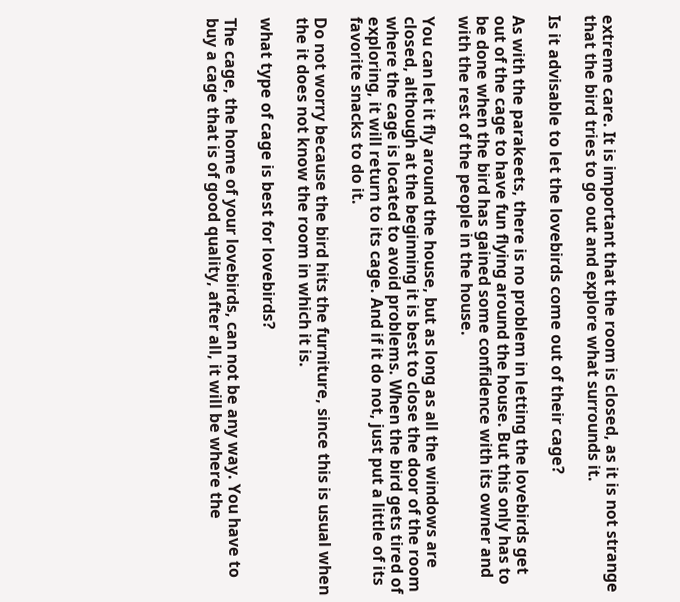extreme care. It is important that the room is closed, as it is not strange that the bird tries to go out and explore what surrounds it.

Is it advisable to let the lovebirds come out of their cage?

As with the parakeets, there is no problem in letting the lovebirds get out of the cage to have fun flying around the house. But this only has to be done when the bird has gained some confidence with its owner and with the rest of the people in the house.

You can let it fly around the house, but as long as all the windows are closed, although at the beginning it is best to close the door of the room where the cage is located to avoid problems. When the bird gets tired of exploring, it will return to its cage. And if it do not, just put a little of its favorite snacks to do it.

Do not worry because the bird hits the furniture, since this is usual when the it does not know the room in which it is.

what type of cage is best for lovebirds?

The cage, the home of your lovebirds, can not be any way. You have to buy a cage that is of good quality, after all, it will be where the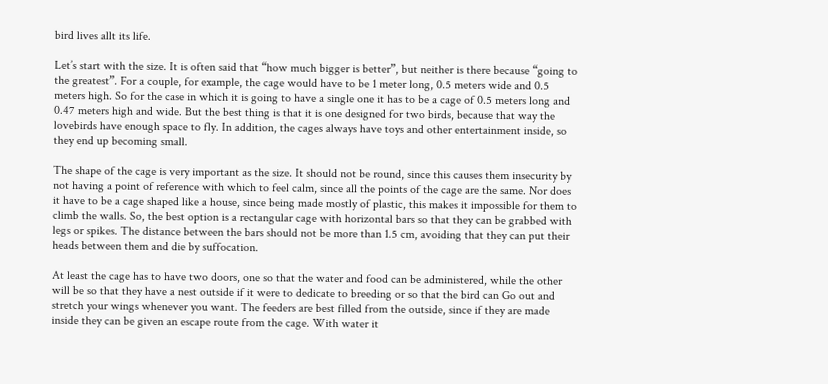bird lives allt its life.

Let’s start with the size. It is often said that “how much bigger is better”, but neither is there because “going to the greatest”. For a couple, for example, the cage would have to be 1 meter long, 0.5 meters wide and 0.5 meters high. So for the case in which it is going to have a single one it has to be a cage of 0.5 meters long and 0.47 meters high and wide. But the best thing is that it is one designed for two birds, because that way the lovebirds have enough space to fly. In addition, the cages always have toys and other entertainment inside, so they end up becoming small.

The shape of the cage is very important as the size. It should not be round, since this causes them insecurity by not having a point of reference with which to feel calm, since all the points of the cage are the same. Nor does it have to be a cage shaped like a house, since being made mostly of plastic, this makes it impossible for them to climb the walls. So, the best option is a rectangular cage with horizontal bars so that they can be grabbed with legs or spikes. The distance between the bars should not be more than 1.5 cm, avoiding that they can put their heads between them and die by suffocation.

At least the cage has to have two doors, one so that the water and food can be administered, while the other will be so that they have a nest outside if it were to dedicate to breeding or so that the bird can Go out and stretch your wings whenever you want. The feeders are best filled from the outside, since if they are made inside they can be given an escape route from the cage. With water it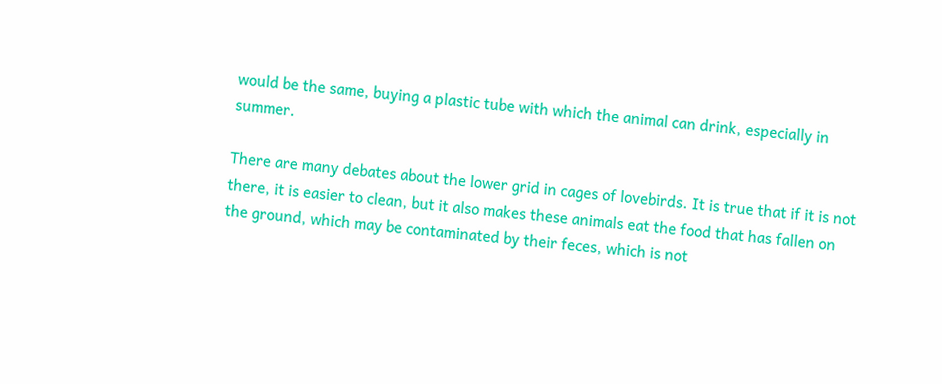would be the same, buying a plastic tube with which the animal can drink, especially in summer.

There are many debates about the lower grid in cages of lovebirds. It is true that if it is not there, it is easier to clean, but it also makes these animals eat the food that has fallen on the ground, which may be contaminated by their feces, which is not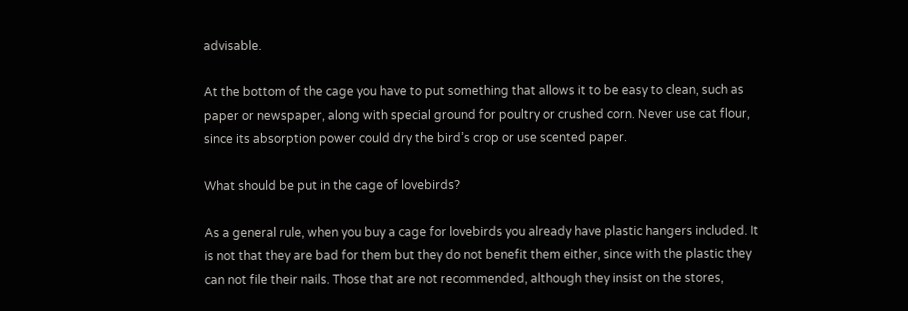advisable.

At the bottom of the cage you have to put something that allows it to be easy to clean, such as paper or newspaper, along with special ground for poultry or crushed corn. Never use cat flour, since its absorption power could dry the bird’s crop or use scented paper.

What should be put in the cage of lovebirds?

As a general rule, when you buy a cage for lovebirds you already have plastic hangers included. It is not that they are bad for them but they do not benefit them either, since with the plastic they can not file their nails. Those that are not recommended, although they insist on the stores,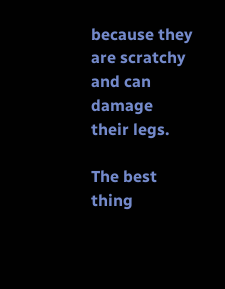because they are scratchy and can damage their legs.

The best thing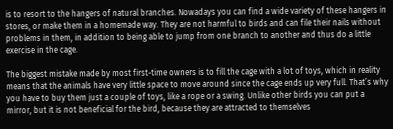is to resort to the hangers of natural branches. Nowadays you can find a wide variety of these hangers in stores, or make them in a homemade way. They are not harmful to birds and can file their nails without problems in them, in addition to being able to jump from one branch to another and thus do a little exercise in the cage.

The biggest mistake made by most first-time owners is to fill the cage with a lot of toys, which in reality means that the animals have very little space to move around since the cage ends up very full. That’s why you have to buy them just a couple of toys, like a rope or a swing. Unlike other birds you can put a mirror, but it is not beneficial for the bird, because they are attracted to themselves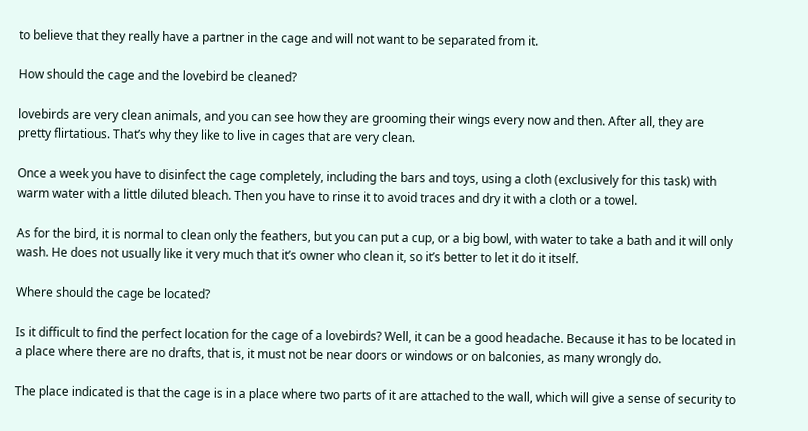to believe that they really have a partner in the cage and will not want to be separated from it.

How should the cage and the lovebird be cleaned?

lovebirds are very clean animals, and you can see how they are grooming their wings every now and then. After all, they are pretty flirtatious. That’s why they like to live in cages that are very clean.

Once a week you have to disinfect the cage completely, including the bars and toys, using a cloth (exclusively for this task) with warm water with a little diluted bleach. Then you have to rinse it to avoid traces and dry it with a cloth or a towel.

As for the bird, it is normal to clean only the feathers, but you can put a cup, or a big bowl, with water to take a bath and it will only wash. He does not usually like it very much that it’s owner who clean it, so it’s better to let it do it itself.

Where should the cage be located?

Is it difficult to find the perfect location for the cage of a lovebirds? Well, it can be a good headache. Because it has to be located in a place where there are no drafts, that is, it must not be near doors or windows or on balconies, as many wrongly do.

The place indicated is that the cage is in a place where two parts of it are attached to the wall, which will give a sense of security to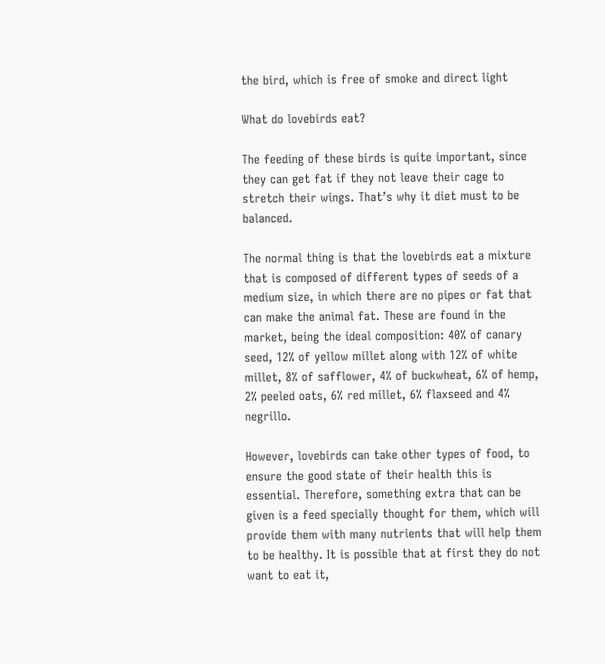the bird, which is free of smoke and direct light

What do lovebirds eat?

The feeding of these birds is quite important, since they can get fat if they not leave their cage to stretch their wings. That’s why it diet must to be balanced.

The normal thing is that the lovebirds eat a mixture that is composed of different types of seeds of a medium size, in which there are no pipes or fat that can make the animal fat. These are found in the market, being the ideal composition: 40% of canary seed, 12% of yellow millet along with 12% of white millet, 8% of safflower, 4% of buckwheat, 6% of hemp, 2% peeled oats, 6% red millet, 6% flaxseed and 4% negrillo.

However, lovebirds can take other types of food, to ensure the good state of their health this is essential. Therefore, something extra that can be given is a feed specially thought for them, which will provide them with many nutrients that will help them to be healthy. It is possible that at first they do not want to eat it,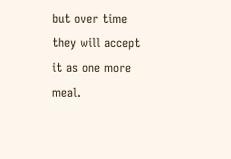but over time they will accept it as one more meal.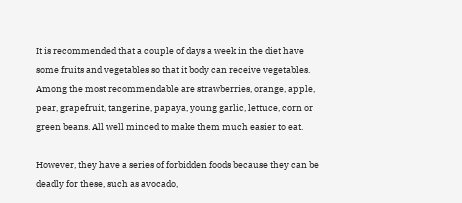It is recommended that a couple of days a week in the diet have some fruits and vegetables so that it body can receive vegetables. Among the most recommendable are strawberries, orange, apple, pear, grapefruit, tangerine, papaya, young garlic, lettuce, corn or green beans. All well minced to make them much easier to eat.

However, they have a series of forbidden foods because they can be deadly for these, such as avocado,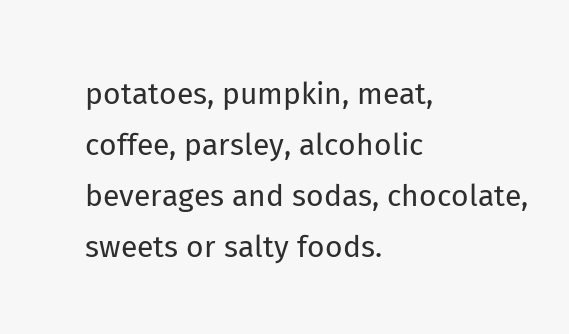potatoes, pumpkin, meat, coffee, parsley, alcoholic beverages and sodas, chocolate, sweets or salty foods.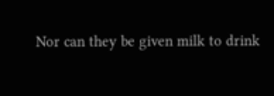Nor can they be given milk to drink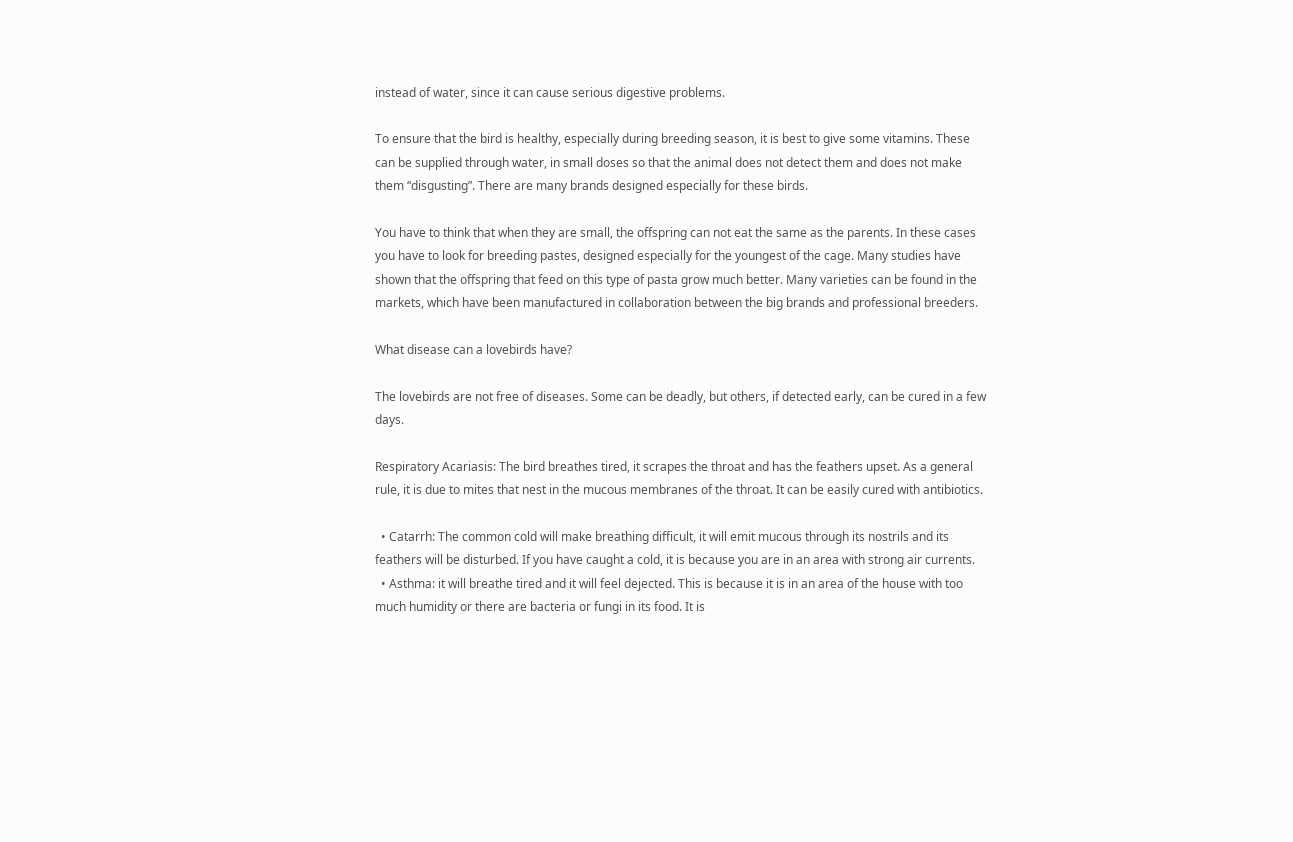instead of water, since it can cause serious digestive problems.

To ensure that the bird is healthy, especially during breeding season, it is best to give some vitamins. These can be supplied through water, in small doses so that the animal does not detect them and does not make them “disgusting”. There are many brands designed especially for these birds.

You have to think that when they are small, the offspring can not eat the same as the parents. In these cases you have to look for breeding pastes, designed especially for the youngest of the cage. Many studies have shown that the offspring that feed on this type of pasta grow much better. Many varieties can be found in the markets, which have been manufactured in collaboration between the big brands and professional breeders.

What disease can a lovebirds have?

The lovebirds are not free of diseases. Some can be deadly, but others, if detected early, can be cured in a few days.

Respiratory Acariasis: The bird breathes tired, it scrapes the throat and has the feathers upset. As a general rule, it is due to mites that nest in the mucous membranes of the throat. It can be easily cured with antibiotics.

  • Catarrh: The common cold will make breathing difficult, it will emit mucous through its nostrils and its feathers will be disturbed. If you have caught a cold, it is because you are in an area with strong air currents.
  • Asthma: it will breathe tired and it will feel dejected. This is because it is in an area of the house with too much humidity or there are bacteria or fungi in its food. It is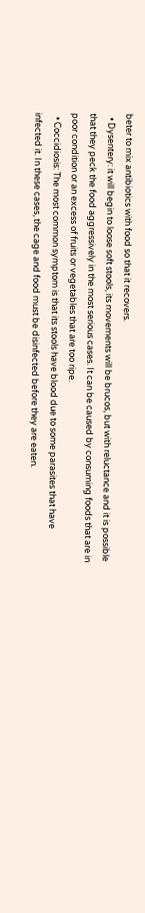beter to mix antibiotics with food so that it recovers.
  • Dysentery: it will begin to loose soft stools, its movements will be brucos, but with reluctance and it is possible that they peck the food aggressively in the most serious cases. It can be caused by consuming foods that are in poor condition or an excess of fruits or vegetables that are too ripe.
  • Coccidiosis: The most common symptom is that its stools have blood due to some parasites that have infected it. In these cases, the cage and food must be disinfected before they are eaten.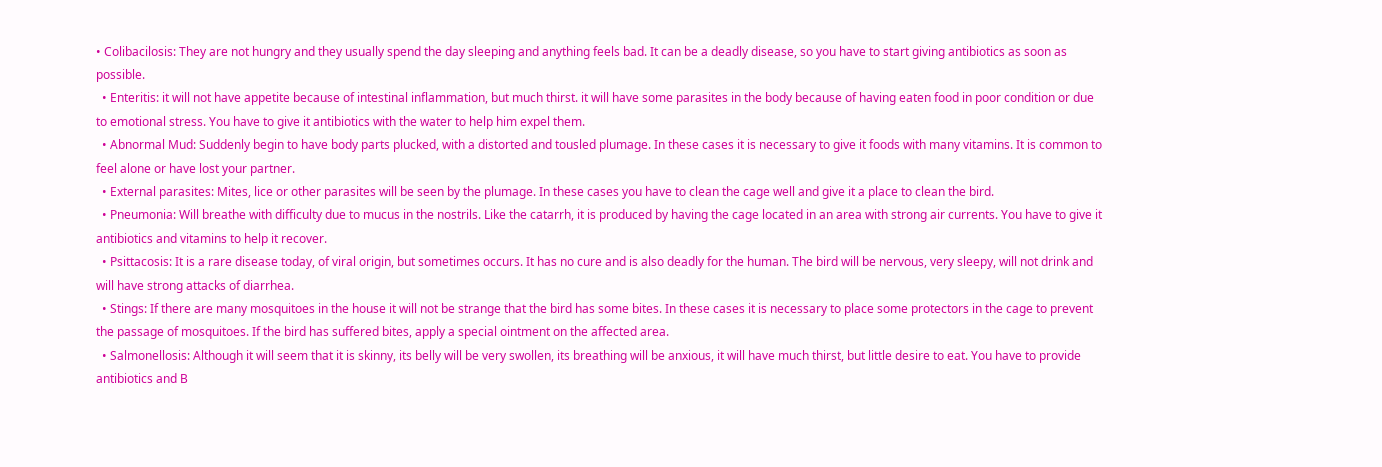• Colibacilosis: They are not hungry and they usually spend the day sleeping and anything feels bad. It can be a deadly disease, so you have to start giving antibiotics as soon as possible.
  • Enteritis: it will not have appetite because of intestinal inflammation, but much thirst. it will have some parasites in the body because of having eaten food in poor condition or due to emotional stress. You have to give it antibiotics with the water to help him expel them.
  • Abnormal Mud: Suddenly begin to have body parts plucked, with a distorted and tousled plumage. In these cases it is necessary to give it foods with many vitamins. It is common to feel alone or have lost your partner.
  • External parasites: Mites, lice or other parasites will be seen by the plumage. In these cases you have to clean the cage well and give it a place to clean the bird.
  • Pneumonia: Will breathe with difficulty due to mucus in the nostrils. Like the catarrh, it is produced by having the cage located in an area with strong air currents. You have to give it antibiotics and vitamins to help it recover.
  • Psittacosis: It is a rare disease today, of viral origin, but sometimes occurs. It has no cure and is also deadly for the human. The bird will be nervous, very sleepy, will not drink and will have strong attacks of diarrhea.
  • Stings: If there are many mosquitoes in the house it will not be strange that the bird has some bites. In these cases it is necessary to place some protectors in the cage to prevent the passage of mosquitoes. If the bird has suffered bites, apply a special ointment on the affected area.
  • Salmonellosis: Although it will seem that it is skinny, its belly will be very swollen, its breathing will be anxious, it will have much thirst, but little desire to eat. You have to provide antibiotics and B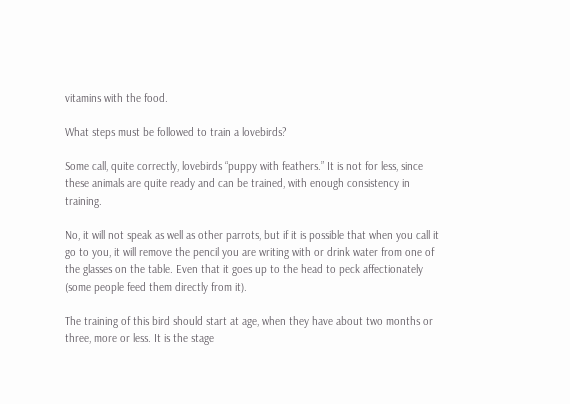vitamins with the food.

What steps must be followed to train a lovebirds?

Some call, quite correctly, lovebirds “puppy with feathers.” It is not for less, since these animals are quite ready and can be trained, with enough consistency in training.

No, it will not speak as well as other parrots, but if it is possible that when you call it go to you, it will remove the pencil you are writing with or drink water from one of the glasses on the table. Even that it goes up to the head to peck affectionately (some people feed them directly from it).

The training of this bird should start at age, when they have about two months or three, more or less. It is the stage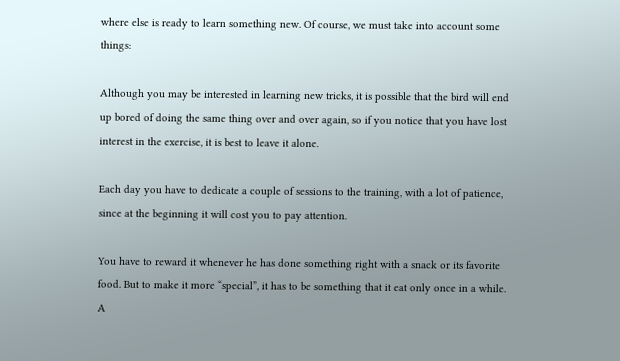where else is ready to learn something new. Of course, we must take into account some things:

Although you may be interested in learning new tricks, it is possible that the bird will end up bored of doing the same thing over and over again, so if you notice that you have lost interest in the exercise, it is best to leave it alone.

Each day you have to dedicate a couple of sessions to the training, with a lot of patience, since at the beginning it will cost you to pay attention.

You have to reward it whenever he has done something right with a snack or its favorite food. But to make it more “special”, it has to be something that it eat only once in a while. A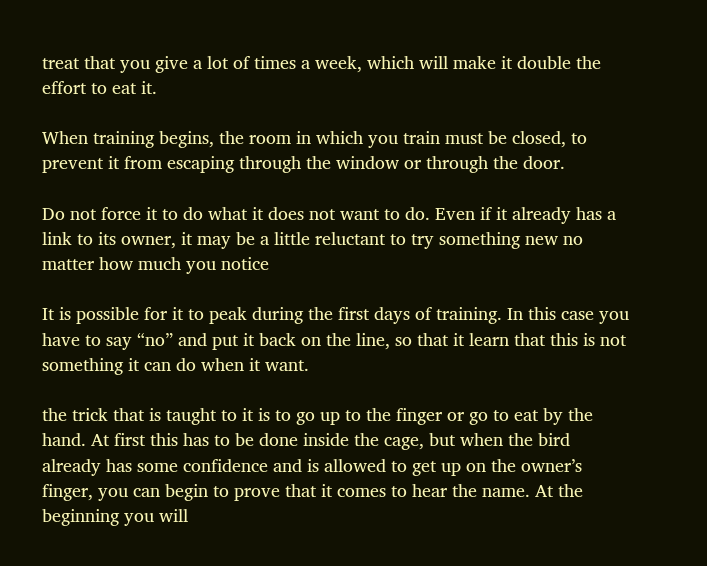treat that you give a lot of times a week, which will make it double the effort to eat it.

When training begins, the room in which you train must be closed, to prevent it from escaping through the window or through the door.

Do not force it to do what it does not want to do. Even if it already has a link to its owner, it may be a little reluctant to try something new no matter how much you notice

It is possible for it to peak during the first days of training. In this case you have to say “no” and put it back on the line, so that it learn that this is not something it can do when it want.

the trick that is taught to it is to go up to the finger or go to eat by the hand. At first this has to be done inside the cage, but when the bird already has some confidence and is allowed to get up on the owner’s finger, you can begin to prove that it comes to hear the name. At the beginning you will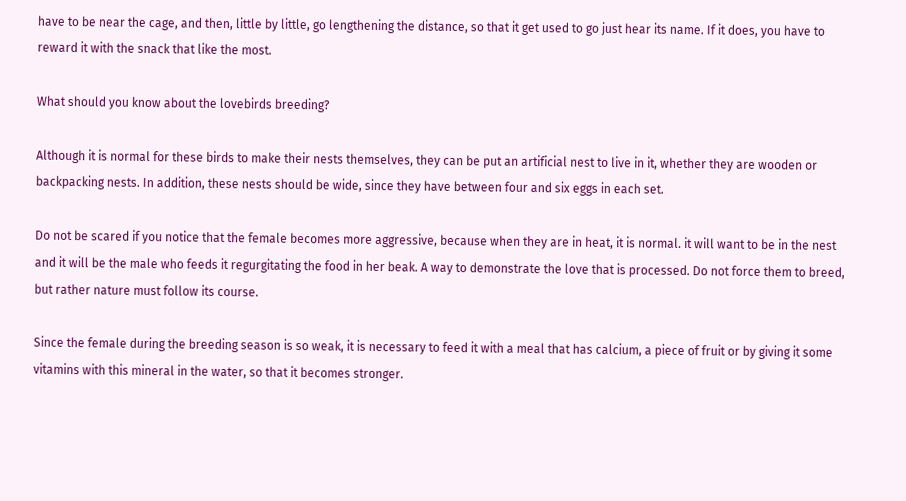have to be near the cage, and then, little by little, go lengthening the distance, so that it get used to go just hear its name. If it does, you have to reward it with the snack that like the most.

What should you know about the lovebirds breeding?

Although it is normal for these birds to make their nests themselves, they can be put an artificial nest to live in it, whether they are wooden or backpacking nests. In addition, these nests should be wide, since they have between four and six eggs in each set.

Do not be scared if you notice that the female becomes more aggressive, because when they are in heat, it is normal. it will want to be in the nest and it will be the male who feeds it regurgitating the food in her beak. A way to demonstrate the love that is processed. Do not force them to breed, but rather nature must follow its course.

Since the female during the breeding season is so weak, it is necessary to feed it with a meal that has calcium, a piece of fruit or by giving it some vitamins with this mineral in the water, so that it becomes stronger.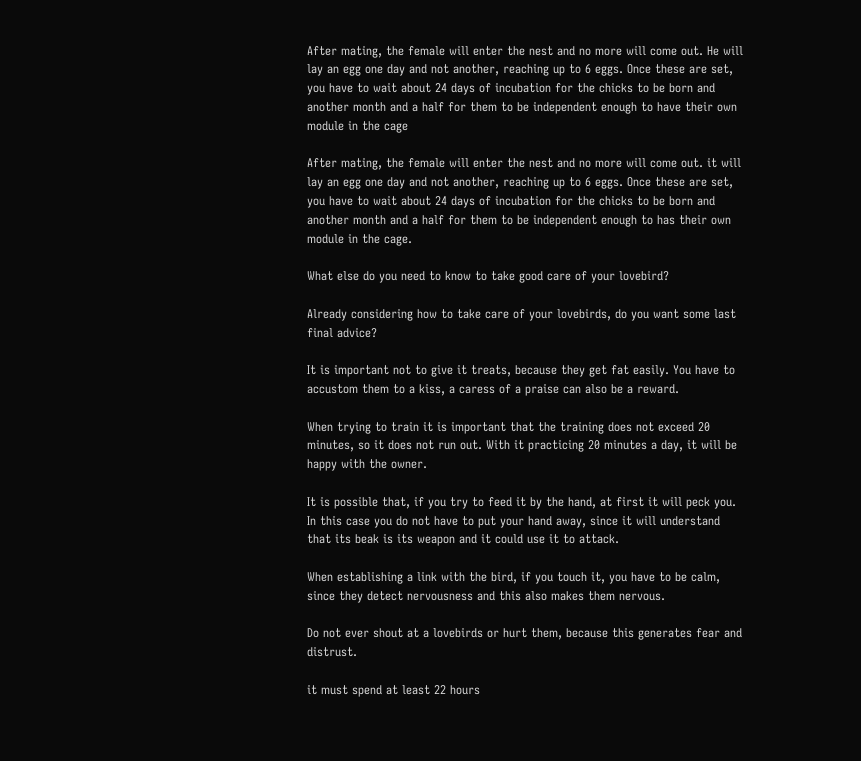After mating, the female will enter the nest and no more will come out. He will lay an egg one day and not another, reaching up to 6 eggs. Once these are set, you have to wait about 24 days of incubation for the chicks to be born and another month and a half for them to be independent enough to have their own module in the cage

After mating, the female will enter the nest and no more will come out. it will lay an egg one day and not another, reaching up to 6 eggs. Once these are set, you have to wait about 24 days of incubation for the chicks to be born and another month and a half for them to be independent enough to has their own module in the cage.

What else do you need to know to take good care of your lovebird?

Already considering how to take care of your lovebirds, do you want some last final advice?

It is important not to give it treats, because they get fat easily. You have to accustom them to a kiss, a caress of a praise can also be a reward.

When trying to train it is important that the training does not exceed 20 minutes, so it does not run out. With it practicing 20 minutes a day, it will be happy with the owner.

It is possible that, if you try to feed it by the hand, at first it will peck you. In this case you do not have to put your hand away, since it will understand that its beak is its weapon and it could use it to attack.

When establishing a link with the bird, if you touch it, you have to be calm, since they detect nervousness and this also makes them nervous.

Do not ever shout at a lovebirds or hurt them, because this generates fear and distrust.

it must spend at least 22 hours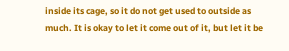inside its cage, so it do not get used to outside as much. It is okay to let it come out of it, but let it be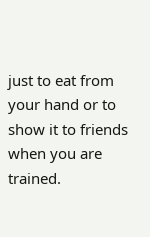just to eat from your hand or to show it to friends when you are trained.